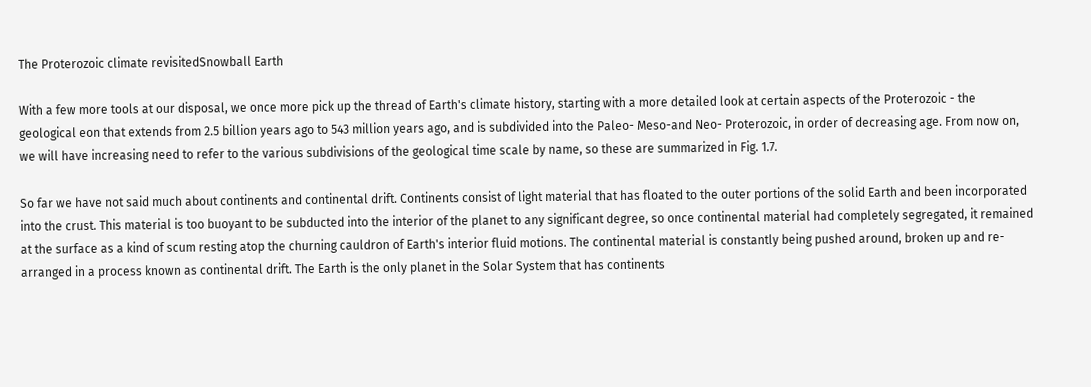The Proterozoic climate revisitedSnowball Earth

With a few more tools at our disposal, we once more pick up the thread of Earth's climate history, starting with a more detailed look at certain aspects of the Proterozoic - the geological eon that extends from 2.5 billion years ago to 543 million years ago, and is subdivided into the Paleo- Meso-and Neo- Proterozoic, in order of decreasing age. From now on, we will have increasing need to refer to the various subdivisions of the geological time scale by name, so these are summarized in Fig. 1.7.

So far we have not said much about continents and continental drift. Continents consist of light material that has floated to the outer portions of the solid Earth and been incorporated into the crust. This material is too buoyant to be subducted into the interior of the planet to any significant degree, so once continental material had completely segregated, it remained at the surface as a kind of scum resting atop the churning cauldron of Earth's interior fluid motions. The continental material is constantly being pushed around, broken up and re-arranged in a process known as continental drift. The Earth is the only planet in the Solar System that has continents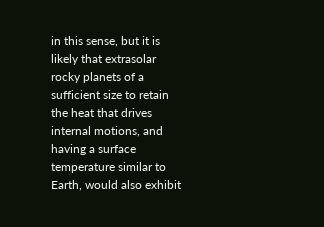in this sense, but it is likely that extrasolar rocky planets of a sufficient size to retain the heat that drives internal motions, and having a surface temperature similar to Earth, would also exhibit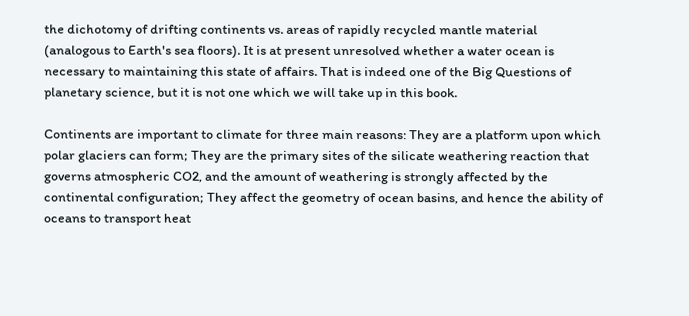the dichotomy of drifting continents vs. areas of rapidly recycled mantle material (analogous to Earth's sea floors). It is at present unresolved whether a water ocean is necessary to maintaining this state of affairs. That is indeed one of the Big Questions of planetary science, but it is not one which we will take up in this book.

Continents are important to climate for three main reasons: They are a platform upon which polar glaciers can form; They are the primary sites of the silicate weathering reaction that governs atmospheric CO2, and the amount of weathering is strongly affected by the continental configuration; They affect the geometry of ocean basins, and hence the ability of oceans to transport heat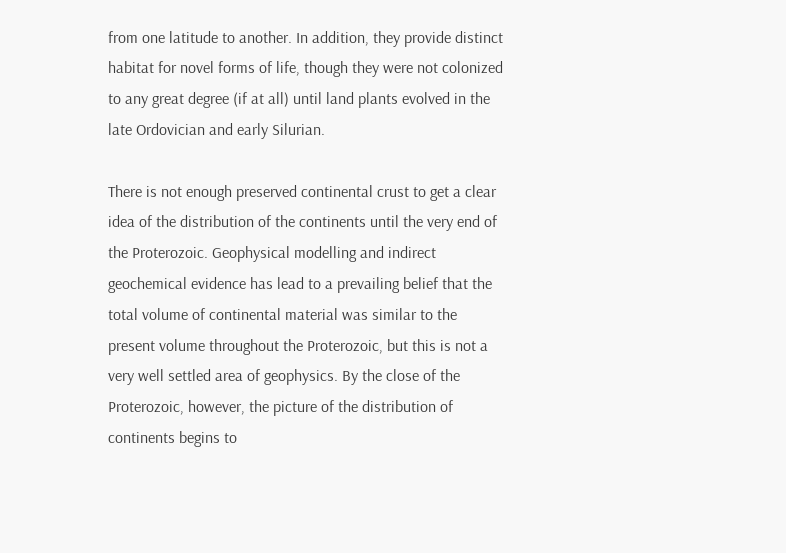from one latitude to another. In addition, they provide distinct habitat for novel forms of life, though they were not colonized to any great degree (if at all) until land plants evolved in the late Ordovician and early Silurian.

There is not enough preserved continental crust to get a clear idea of the distribution of the continents until the very end of the Proterozoic. Geophysical modelling and indirect geochemical evidence has lead to a prevailing belief that the total volume of continental material was similar to the present volume throughout the Proterozoic, but this is not a very well settled area of geophysics. By the close of the Proterozoic, however, the picture of the distribution of continents begins to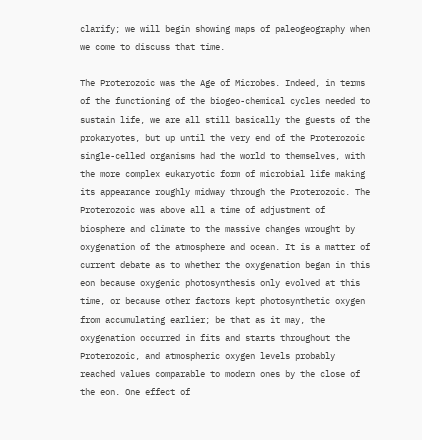clarify; we will begin showing maps of paleogeography when we come to discuss that time.

The Proterozoic was the Age of Microbes. Indeed, in terms of the functioning of the biogeo-chemical cycles needed to sustain life, we are all still basically the guests of the prokaryotes, but up until the very end of the Proterozoic single-celled organisms had the world to themselves, with the more complex eukaryotic form of microbial life making its appearance roughly midway through the Proterozoic. The Proterozoic was above all a time of adjustment of biosphere and climate to the massive changes wrought by oxygenation of the atmosphere and ocean. It is a matter of current debate as to whether the oxygenation began in this eon because oxygenic photosynthesis only evolved at this time, or because other factors kept photosynthetic oxygen from accumulating earlier; be that as it may, the oxygenation occurred in fits and starts throughout the Proterozoic, and atmospheric oxygen levels probably reached values comparable to modern ones by the close of the eon. One effect of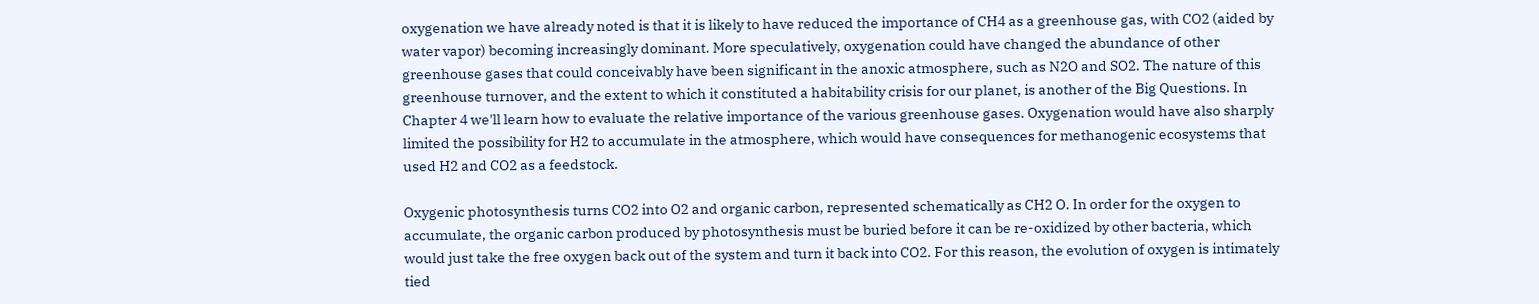oxygenation we have already noted is that it is likely to have reduced the importance of CH4 as a greenhouse gas, with CO2 (aided by water vapor) becoming increasingly dominant. More speculatively, oxygenation could have changed the abundance of other greenhouse gases that could conceivably have been significant in the anoxic atmosphere, such as N2O and SO2. The nature of this greenhouse turnover, and the extent to which it constituted a habitability crisis for our planet, is another of the Big Questions. In Chapter 4 we'll learn how to evaluate the relative importance of the various greenhouse gases. Oxygenation would have also sharply limited the possibility for H2 to accumulate in the atmosphere, which would have consequences for methanogenic ecosystems that used H2 and CO2 as a feedstock.

Oxygenic photosynthesis turns CO2 into O2 and organic carbon, represented schematically as CH2 O. In order for the oxygen to accumulate, the organic carbon produced by photosynthesis must be buried before it can be re-oxidized by other bacteria, which would just take the free oxygen back out of the system and turn it back into CO2. For this reason, the evolution of oxygen is intimately tied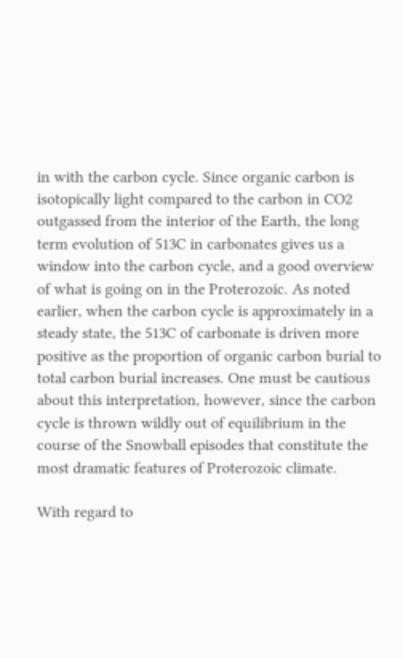in with the carbon cycle. Since organic carbon is isotopically light compared to the carbon in CO2 outgassed from the interior of the Earth, the long term evolution of 513C in carbonates gives us a window into the carbon cycle, and a good overview of what is going on in the Proterozoic. As noted earlier, when the carbon cycle is approximately in a steady state, the 513C of carbonate is driven more positive as the proportion of organic carbon burial to total carbon burial increases. One must be cautious about this interpretation, however, since the carbon cycle is thrown wildly out of equilibrium in the course of the Snowball episodes that constitute the most dramatic features of Proterozoic climate.

With regard to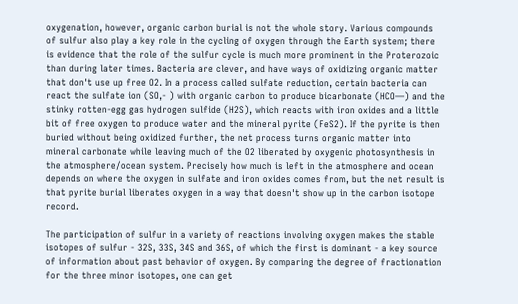oxygenation, however, organic carbon burial is not the whole story. Various compounds of sulfur also play a key role in the cycling of oxygen through the Earth system; there is evidence that the role of the sulfur cycle is much more prominent in the Proterozoic than during later times. Bacteria are clever, and have ways of oxidizing organic matter that don't use up free O2. In a process called sulfate reduction, certain bacteria can react the sulfate ion (SO,- ) with organic carbon to produce bicarbonate (HCO—) and the stinky rotten-egg gas hydrogen sulfide (H2S), which reacts with iron oxides and a little bit of free oxygen to produce water and the mineral pyrite (FeS2). If the pyrite is then buried without being oxidized further, the net process turns organic matter into mineral carbonate while leaving much of the O2 liberated by oxygenic photosynthesis in the atmosphere/ocean system. Precisely how much is left in the atmosphere and ocean depends on where the oxygen in sulfate and iron oxides comes from, but the net result is that pyrite burial liberates oxygen in a way that doesn't show up in the carbon isotope record.

The participation of sulfur in a variety of reactions involving oxygen makes the stable isotopes of sulfur - 32S, 33S, 34S and 36S, of which the first is dominant - a key source of information about past behavior of oxygen. By comparing the degree of fractionation for the three minor isotopes, one can get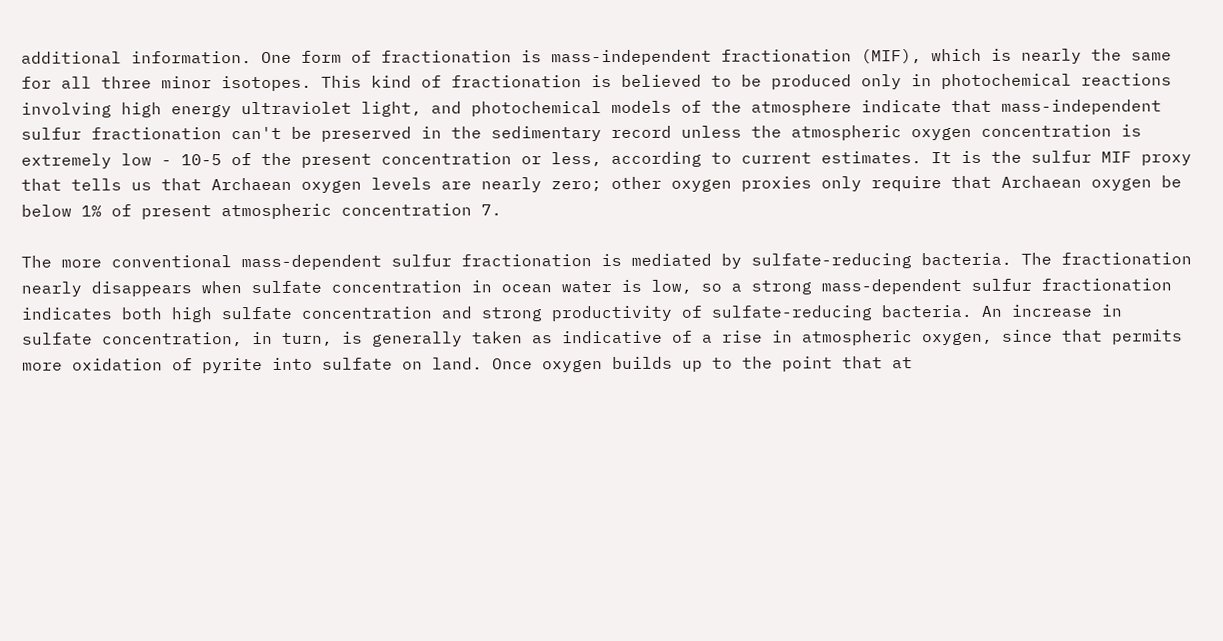additional information. One form of fractionation is mass-independent fractionation (MIF), which is nearly the same for all three minor isotopes. This kind of fractionation is believed to be produced only in photochemical reactions involving high energy ultraviolet light, and photochemical models of the atmosphere indicate that mass-independent sulfur fractionation can't be preserved in the sedimentary record unless the atmospheric oxygen concentration is extremely low - 10-5 of the present concentration or less, according to current estimates. It is the sulfur MIF proxy that tells us that Archaean oxygen levels are nearly zero; other oxygen proxies only require that Archaean oxygen be below 1% of present atmospheric concentration 7.

The more conventional mass-dependent sulfur fractionation is mediated by sulfate-reducing bacteria. The fractionation nearly disappears when sulfate concentration in ocean water is low, so a strong mass-dependent sulfur fractionation indicates both high sulfate concentration and strong productivity of sulfate-reducing bacteria. An increase in sulfate concentration, in turn, is generally taken as indicative of a rise in atmospheric oxygen, since that permits more oxidation of pyrite into sulfate on land. Once oxygen builds up to the point that at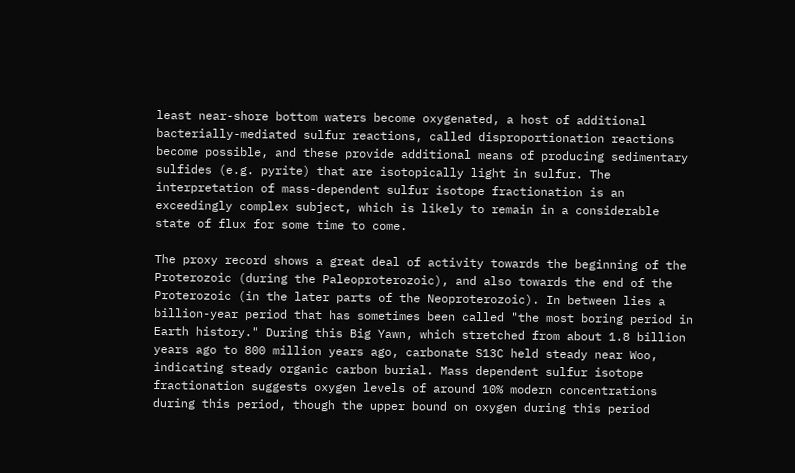least near-shore bottom waters become oxygenated, a host of additional bacterially-mediated sulfur reactions, called disproportionation reactions become possible, and these provide additional means of producing sedimentary sulfides (e.g. pyrite) that are isotopically light in sulfur. The interpretation of mass-dependent sulfur isotope fractionation is an exceedingly complex subject, which is likely to remain in a considerable state of flux for some time to come.

The proxy record shows a great deal of activity towards the beginning of the Proterozoic (during the Paleoproterozoic), and also towards the end of the Proterozoic (in the later parts of the Neoproterozoic). In between lies a billion-year period that has sometimes been called "the most boring period in Earth history." During this Big Yawn, which stretched from about 1.8 billion years ago to 800 million years ago, carbonate S13C held steady near Woo, indicating steady organic carbon burial. Mass dependent sulfur isotope fractionation suggests oxygen levels of around 10% modern concentrations during this period, though the upper bound on oxygen during this period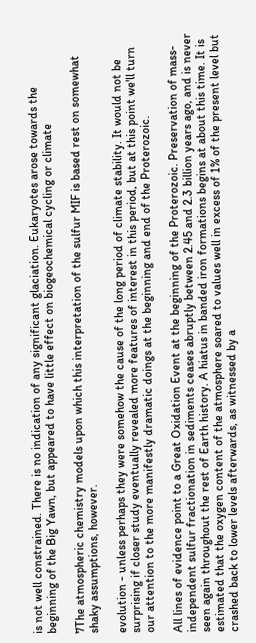is not well constrained. There is no indication of any significant glaciation. Eukaryotes arose towards the beginning of the Big Yawn, but appeared to have little effect on biogeochemical cycling or climate

7The atmospheric chemistry models upon which this interpretation of the sulfur MIF is based rest on somewhat shaky assumptions, however.

evolution - unless perhaps they were somehow the cause of the long period of climate stability. It would not be surprising if closer study eventually revealed more features of interest in this period, but at this point we'll turn our attention to the more manifestly dramatic doings at the beginning and end of the Proterozoic.

All lines of evidence point to a Great Oxidation Event at the beginning of the Proterozoic. Preservation of mass-independent sulfur fractionation in sediments ceases abruptly between 2.45 and 2.3 billion years ago, and is never seen again throughout the rest of Earth history. A hiatus in banded iron formations begins at about this time. It is estimated that the oxygen content of the atmosphere soared to values well in excess of 1% of the present level but crashed back to lower levels afterwards, as witnessed by a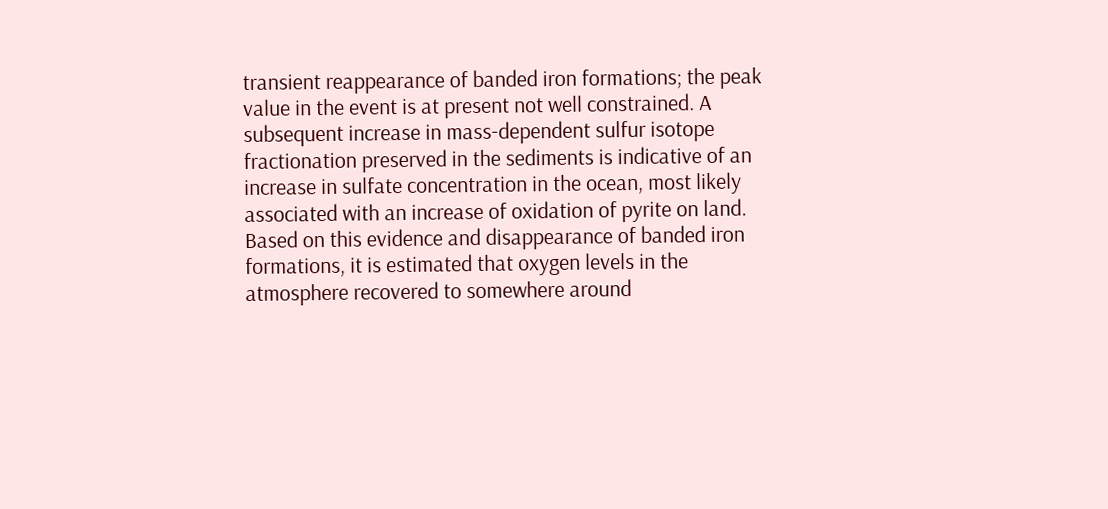transient reappearance of banded iron formations; the peak value in the event is at present not well constrained. A subsequent increase in mass-dependent sulfur isotope fractionation preserved in the sediments is indicative of an increase in sulfate concentration in the ocean, most likely associated with an increase of oxidation of pyrite on land. Based on this evidence and disappearance of banded iron formations, it is estimated that oxygen levels in the atmosphere recovered to somewhere around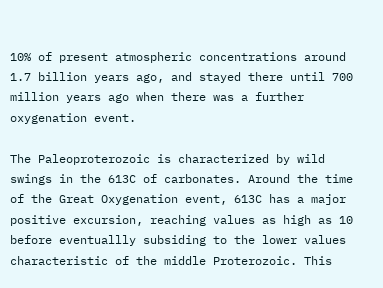10% of present atmospheric concentrations around 1.7 billion years ago, and stayed there until 700 million years ago when there was a further oxygenation event.

The Paleoproterozoic is characterized by wild swings in the 613C of carbonates. Around the time of the Great Oxygenation event, 613C has a major positive excursion, reaching values as high as 10 before eventuallly subsiding to the lower values characteristic of the middle Proterozoic. This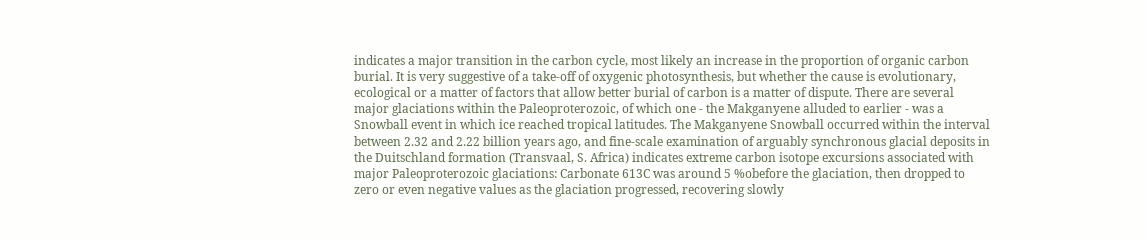indicates a major transition in the carbon cycle, most likely an increase in the proportion of organic carbon burial. It is very suggestive of a take-off of oxygenic photosynthesis, but whether the cause is evolutionary, ecological or a matter of factors that allow better burial of carbon is a matter of dispute. There are several major glaciations within the Paleoproterozoic, of which one - the Makganyene alluded to earlier - was a Snowball event in which ice reached tropical latitudes. The Makganyene Snowball occurred within the interval between 2.32 and 2.22 billion years ago, and fine-scale examination of arguably synchronous glacial deposits in the Duitschland formation (Transvaal, S. Africa) indicates extreme carbon isotope excursions associated with major Paleoproterozoic glaciations: Carbonate 613C was around 5 %obefore the glaciation, then dropped to zero or even negative values as the glaciation progressed, recovering slowly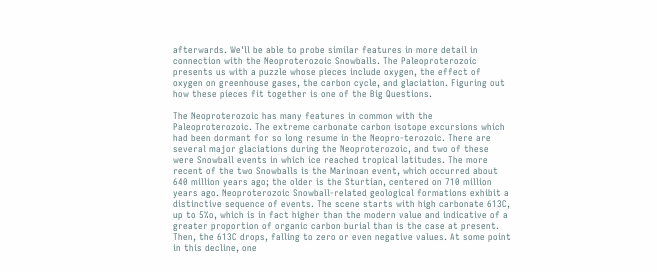afterwards. We'll be able to probe similar features in more detail in connection with the Neoproterozoic Snowballs. The Paleoproterozoic presents us with a puzzle whose pieces include oxygen, the effect of oxygen on greenhouse gases, the carbon cycle, and glaciation. Figuring out how these pieces fit together is one of the Big Questions.

The Neoproterozoic has many features in common with the Paleoproterozoic. The extreme carbonate carbon isotope excursions which had been dormant for so long resume in the Neopro-terozoic. There are several major glaciations during the Neoproterozoic, and two of these were Snowball events in which ice reached tropical latitudes. The more recent of the two Snowballs is the Marinoan event, which occurred about 640 million years ago; the older is the Sturtian, centered on 710 million years ago. Neoproterozoic Snowball-related geological formations exhibit a distinctive sequence of events. The scene starts with high carbonate 613C, up to 5%o, which is in fact higher than the modern value and indicative of a greater proportion of organic carbon burial than is the case at present. Then, the 613C drops, falling to zero or even negative values. At some point in this decline, one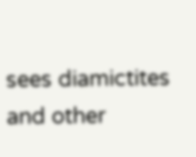sees diamictites and other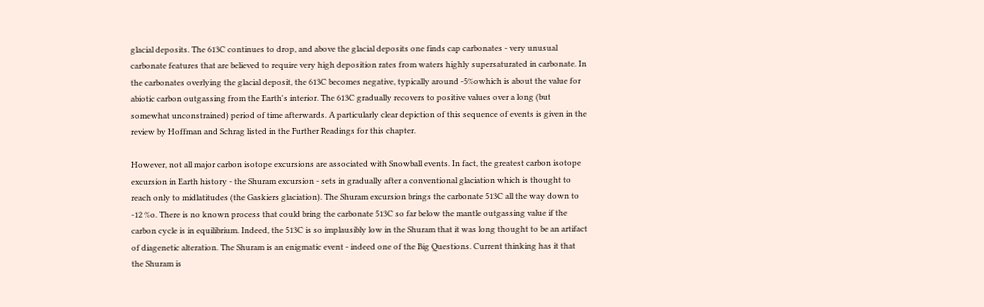glacial deposits. The 613C continues to drop, and above the glacial deposits one finds cap carbonates - very unusual carbonate features that are believed to require very high deposition rates from waters highly supersaturated in carbonate. In the carbonates overlying the glacial deposit, the 613C becomes negative, typically around -5%owhich is about the value for abiotic carbon outgassing from the Earth's interior. The 613C gradually recovers to positive values over a long (but somewhat unconstrained) period of time afterwards. A particularly clear depiction of this sequence of events is given in the review by Hoffman and Schrag listed in the Further Readings for this chapter.

However, not all major carbon isotope excursions are associated with Snowball events. In fact, the greatest carbon isotope excursion in Earth history - the Shuram excursion - sets in gradually after a conventional glaciation which is thought to reach only to midlatitudes (the Gaskiers glaciation). The Shuram excursion brings the carbonate 513C all the way down to -12 %o. There is no known process that could bring the carbonate 513C so far below the mantle outgassing value if the carbon cycle is in equilibrium. Indeed, the 513C is so implausibly low in the Shuram that it was long thought to be an artifact of diagenetic alteration. The Shuram is an enigmatic event - indeed one of the Big Questions. Current thinking has it that the Shuram is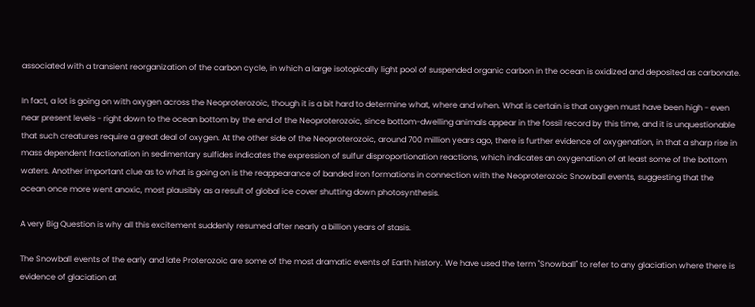associated with a transient reorganization of the carbon cycle, in which a large isotopically light pool of suspended organic carbon in the ocean is oxidized and deposited as carbonate.

In fact, a lot is going on with oxygen across the Neoproterozoic, though it is a bit hard to determine what, where and when. What is certain is that oxygen must have been high - even near present levels - right down to the ocean bottom by the end of the Neoproterozoic, since bottom-dwelling animals appear in the fossil record by this time, and it is unquestionable that such creatures require a great deal of oxygen. At the other side of the Neoproterozoic, around 700 million years ago, there is further evidence of oxygenation, in that a sharp rise in mass dependent fractionation in sedimentary sulfides indicates the expression of sulfur disproportionation reactions, which indicates an oxygenation of at least some of the bottom waters. Another important clue as to what is going on is the reappearance of banded iron formations in connection with the Neoproterozoic Snowball events, suggesting that the ocean once more went anoxic, most plausibly as a result of global ice cover shutting down photosynthesis.

A very Big Question is why all this excitement suddenly resumed after nearly a billion years of stasis.

The Snowball events of the early and late Proterozoic are some of the most dramatic events of Earth history. We have used the term "Snowball" to refer to any glaciation where there is evidence of glaciation at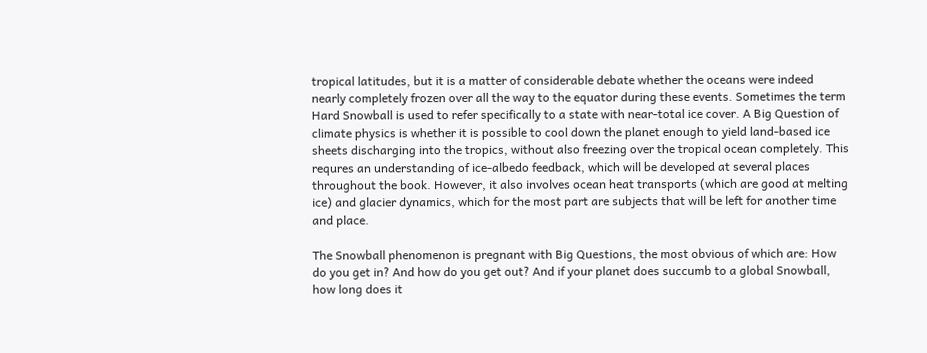tropical latitudes, but it is a matter of considerable debate whether the oceans were indeed nearly completely frozen over all the way to the equator during these events. Sometimes the term Hard Snowball is used to refer specifically to a state with near-total ice cover. A Big Question of climate physics is whether it is possible to cool down the planet enough to yield land-based ice sheets discharging into the tropics, without also freezing over the tropical ocean completely. This requres an understanding of ice-albedo feedback, which will be developed at several places throughout the book. However, it also involves ocean heat transports (which are good at melting ice) and glacier dynamics, which for the most part are subjects that will be left for another time and place.

The Snowball phenomenon is pregnant with Big Questions, the most obvious of which are: How do you get in? And how do you get out? And if your planet does succumb to a global Snowball, how long does it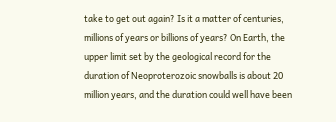take to get out again? Is it a matter of centuries, millions of years or billions of years? On Earth, the upper limit set by the geological record for the duration of Neoproterozoic snowballs is about 20 million years, and the duration could well have been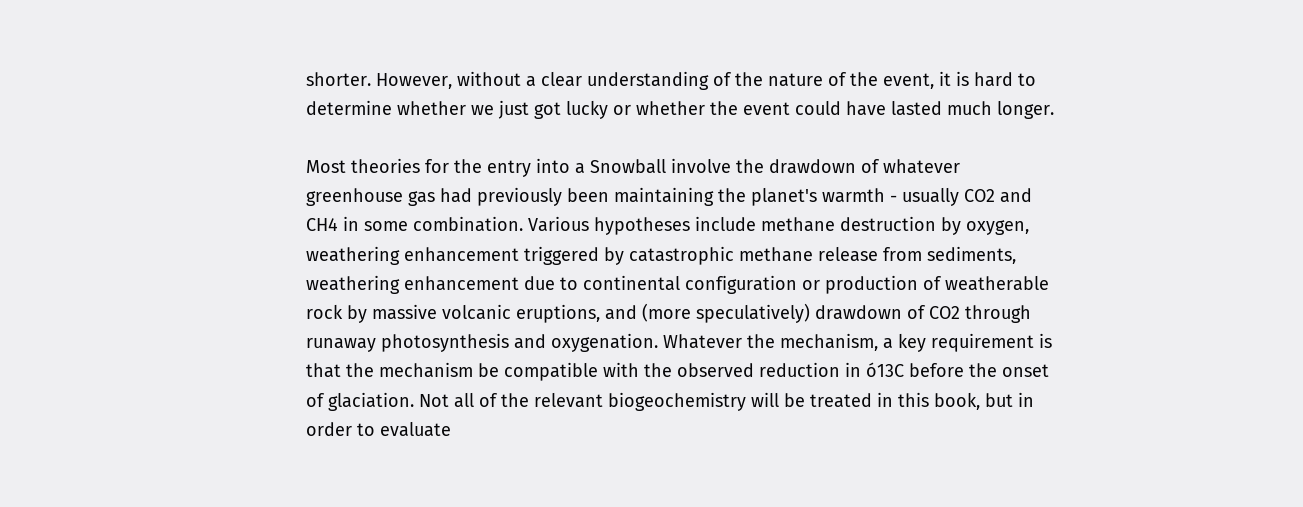shorter. However, without a clear understanding of the nature of the event, it is hard to determine whether we just got lucky or whether the event could have lasted much longer.

Most theories for the entry into a Snowball involve the drawdown of whatever greenhouse gas had previously been maintaining the planet's warmth - usually CO2 and CH4 in some combination. Various hypotheses include methane destruction by oxygen, weathering enhancement triggered by catastrophic methane release from sediments, weathering enhancement due to continental configuration or production of weatherable rock by massive volcanic eruptions, and (more speculatively) drawdown of CO2 through runaway photosynthesis and oxygenation. Whatever the mechanism, a key requirement is that the mechanism be compatible with the observed reduction in ó13C before the onset of glaciation. Not all of the relevant biogeochemistry will be treated in this book, but in order to evaluate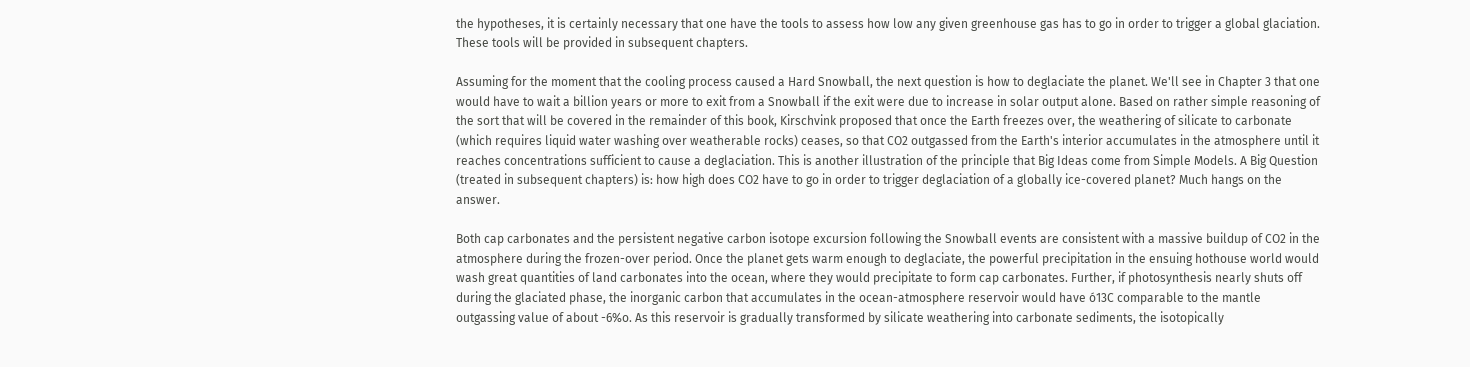the hypotheses, it is certainly necessary that one have the tools to assess how low any given greenhouse gas has to go in order to trigger a global glaciation. These tools will be provided in subsequent chapters.

Assuming for the moment that the cooling process caused a Hard Snowball, the next question is how to deglaciate the planet. We'll see in Chapter 3 that one would have to wait a billion years or more to exit from a Snowball if the exit were due to increase in solar output alone. Based on rather simple reasoning of the sort that will be covered in the remainder of this book, Kirschvink proposed that once the Earth freezes over, the weathering of silicate to carbonate (which requires liquid water washing over weatherable rocks) ceases, so that CO2 outgassed from the Earth's interior accumulates in the atmosphere until it reaches concentrations sufficient to cause a deglaciation. This is another illustration of the principle that Big Ideas come from Simple Models. A Big Question (treated in subsequent chapters) is: how high does CO2 have to go in order to trigger deglaciation of a globally ice-covered planet? Much hangs on the answer.

Both cap carbonates and the persistent negative carbon isotope excursion following the Snowball events are consistent with a massive buildup of CO2 in the atmosphere during the frozen-over period. Once the planet gets warm enough to deglaciate, the powerful precipitation in the ensuing hothouse world would wash great quantities of land carbonates into the ocean, where they would precipitate to form cap carbonates. Further, if photosynthesis nearly shuts off during the glaciated phase, the inorganic carbon that accumulates in the ocean-atmosphere reservoir would have ó13C comparable to the mantle outgassing value of about -6%o. As this reservoir is gradually transformed by silicate weathering into carbonate sediments, the isotopically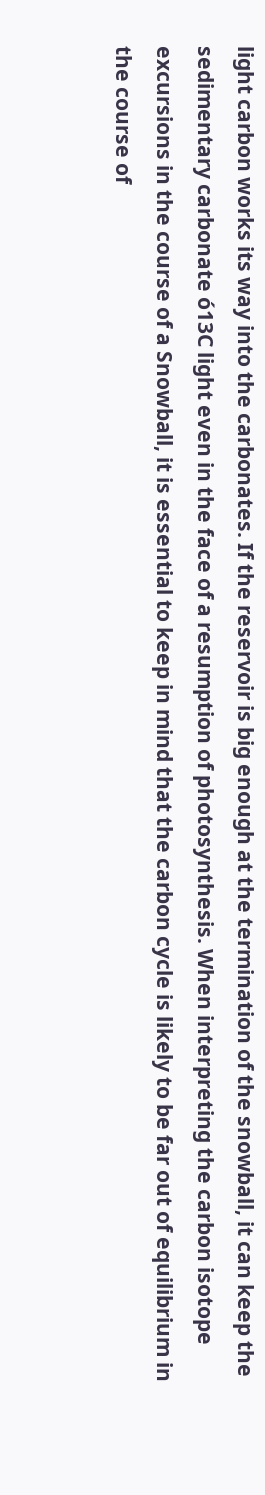light carbon works its way into the carbonates. If the reservoir is big enough at the termination of the snowball, it can keep the sedimentary carbonate ó13C light even in the face of a resumption of photosynthesis. When interpreting the carbon isotope excursions in the course of a Snowball, it is essential to keep in mind that the carbon cycle is likely to be far out of equilibrium in the course of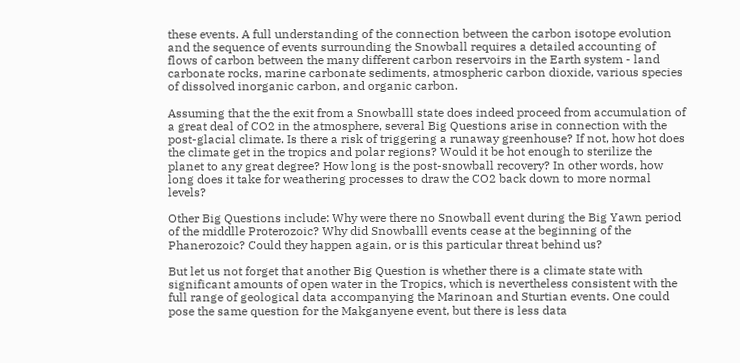these events. A full understanding of the connection between the carbon isotope evolution and the sequence of events surrounding the Snowball requires a detailed accounting of flows of carbon between the many different carbon reservoirs in the Earth system - land carbonate rocks, marine carbonate sediments, atmospheric carbon dioxide, various species of dissolved inorganic carbon, and organic carbon.

Assuming that the the exit from a Snowballl state does indeed proceed from accumulation of a great deal of CO2 in the atmosphere, several Big Questions arise in connection with the post-glacial climate. Is there a risk of triggering a runaway greenhouse? If not, how hot does the climate get in the tropics and polar regions? Would it be hot enough to sterilize the planet to any great degree? How long is the post-snowball recovery? In other words, how long does it take for weathering processes to draw the CO2 back down to more normal levels?

Other Big Questions include: Why were there no Snowball event during the Big Yawn period of the middlle Proterozoic? Why did Snowballl events cease at the beginning of the Phanerozoic? Could they happen again, or is this particular threat behind us?

But let us not forget that another Big Question is whether there is a climate state with significant amounts of open water in the Tropics, which is nevertheless consistent with the full range of geological data accompanying the Marinoan and Sturtian events. One could pose the same question for the Makganyene event, but there is less data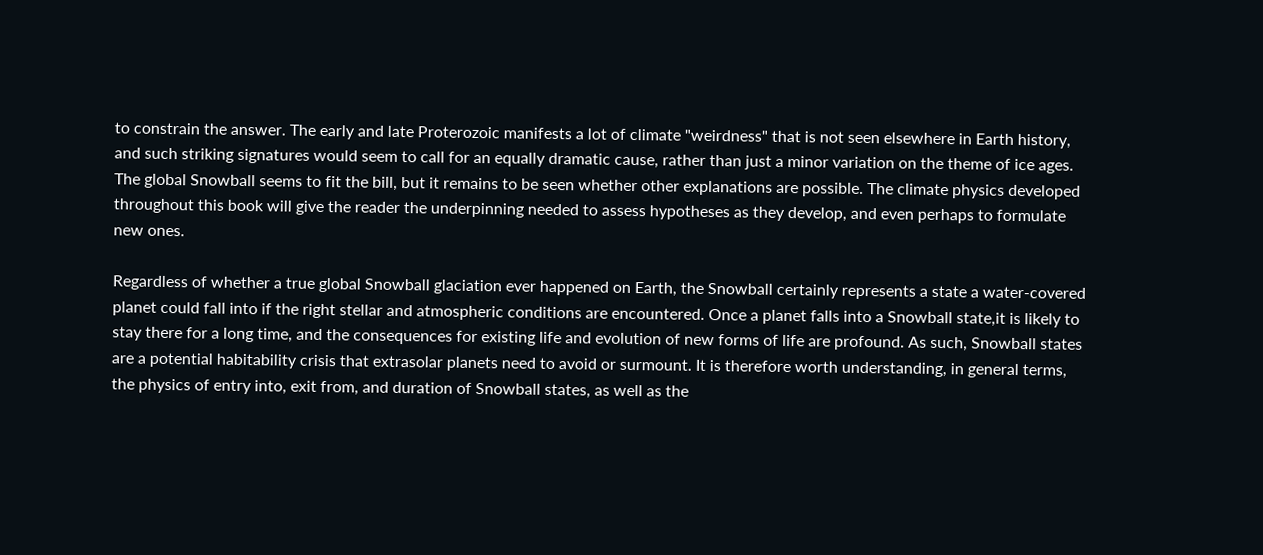to constrain the answer. The early and late Proterozoic manifests a lot of climate "weirdness" that is not seen elsewhere in Earth history, and such striking signatures would seem to call for an equally dramatic cause, rather than just a minor variation on the theme of ice ages. The global Snowball seems to fit the bill, but it remains to be seen whether other explanations are possible. The climate physics developed throughout this book will give the reader the underpinning needed to assess hypotheses as they develop, and even perhaps to formulate new ones.

Regardless of whether a true global Snowball glaciation ever happened on Earth, the Snowball certainly represents a state a water-covered planet could fall into if the right stellar and atmospheric conditions are encountered. Once a planet falls into a Snowball state,it is likely to stay there for a long time, and the consequences for existing life and evolution of new forms of life are profound. As such, Snowball states are a potential habitability crisis that extrasolar planets need to avoid or surmount. It is therefore worth understanding, in general terms, the physics of entry into, exit from, and duration of Snowball states, as well as the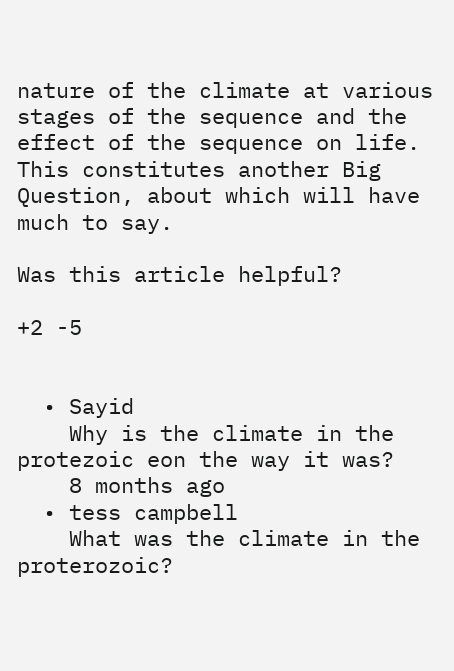nature of the climate at various stages of the sequence and the effect of the sequence on life. This constitutes another Big Question, about which will have much to say.

Was this article helpful?

+2 -5


  • Sayid
    Why is the climate in the protezoic eon the way it was?
    8 months ago
  • tess campbell
    What was the climate in the proterozoic?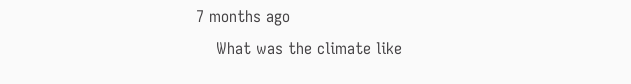7 months ago
    What was the climate like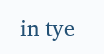in tye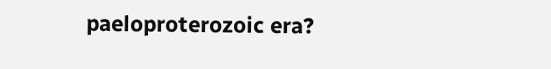paeloproterozoic era?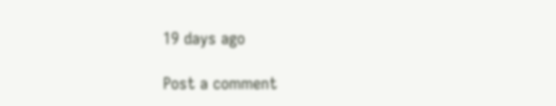19 days ago

Post a comment